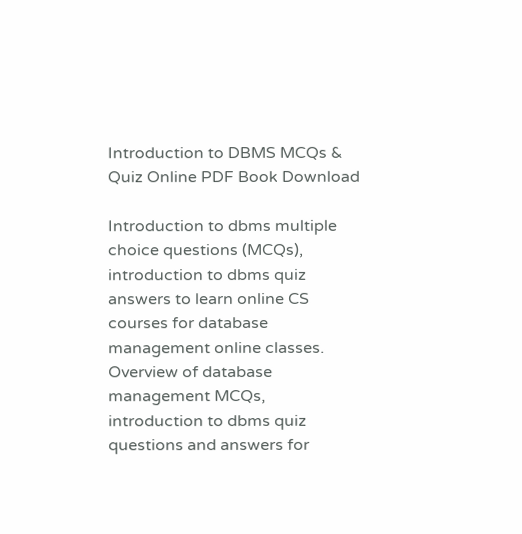Introduction to DBMS MCQs & Quiz Online PDF Book Download

Introduction to dbms multiple choice questions (MCQs), introduction to dbms quiz answers to learn online CS courses for database management online classes. Overview of database management MCQs, introduction to dbms quiz questions and answers for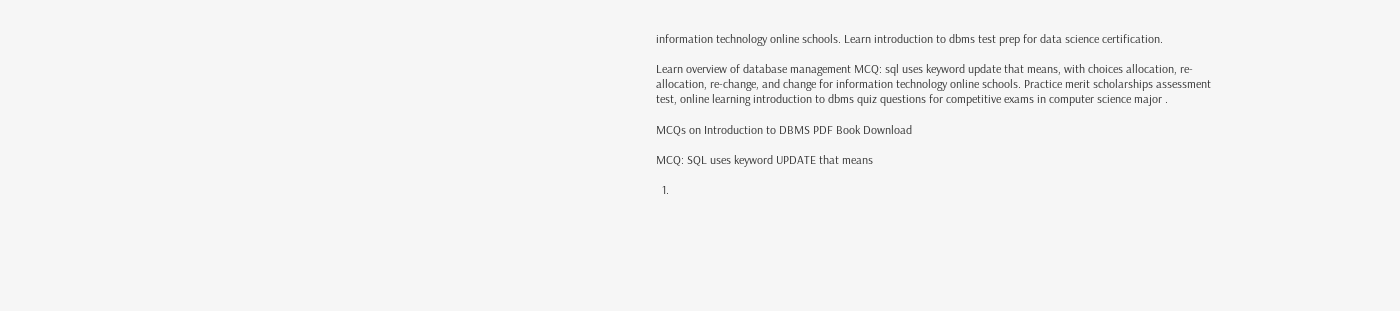information technology online schools. Learn introduction to dbms test prep for data science certification.

Learn overview of database management MCQ: sql uses keyword update that means, with choices allocation, re-allocation, re-change, and change for information technology online schools. Practice merit scholarships assessment test, online learning introduction to dbms quiz questions for competitive exams in computer science major .

MCQs on Introduction to DBMS PDF Book Download

MCQ: SQL uses keyword UPDATE that means

  1.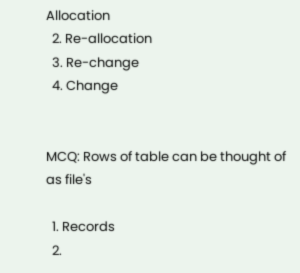Allocation
  2. Re-allocation
  3. Re-change
  4. Change


MCQ: Rows of table can be thought of as file's

  1. Records
  2.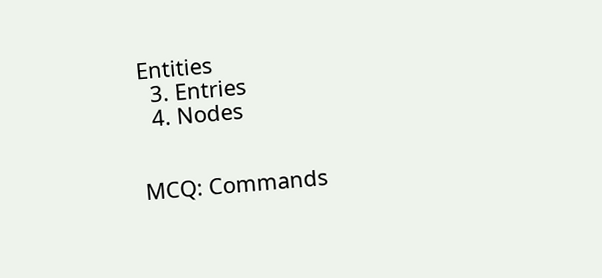Entities
  3. Entries
  4. Nodes


MCQ: Commands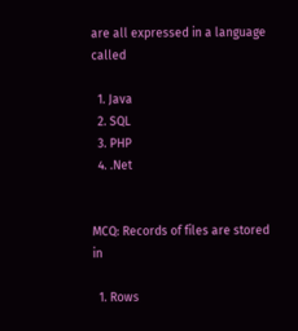are all expressed in a language called

  1. Java
  2. SQL
  3. PHP
  4. .Net


MCQ: Records of files are stored in

  1. Rows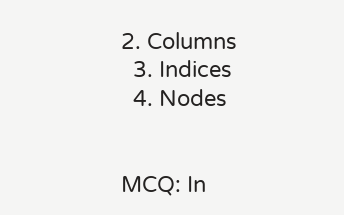2. Columns
  3. Indices
  4. Nodes


MCQ: In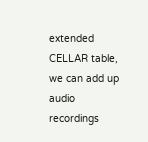extended CELLAR table, we can add up audio recordings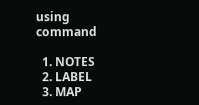using command

  1. NOTES
  2. LABEL
  3. MAP